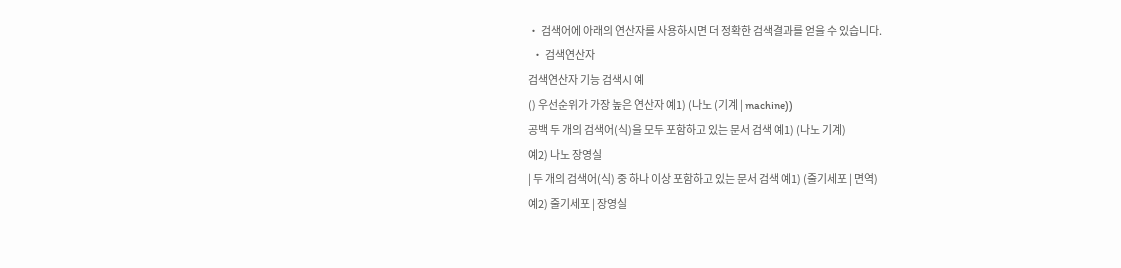• 검색어에 아래의 연산자를 사용하시면 더 정확한 검색결과를 얻을 수 있습니다.
  • 검색연산자
검색연산자 기능 검색시 예
() 우선순위가 가장 높은 연산자 예1) (나노 (기계 | machine))
공백 두 개의 검색어(식)을 모두 포함하고 있는 문서 검색 예1) (나노 기계)
예2) 나노 장영실
| 두 개의 검색어(식) 중 하나 이상 포함하고 있는 문서 검색 예1) (줄기세포 | 면역)
예2) 줄기세포 | 장영실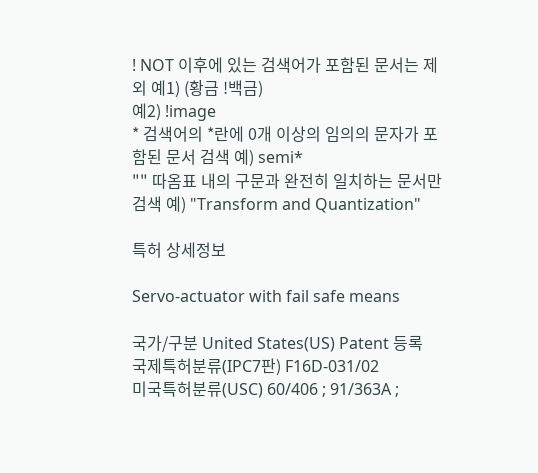! NOT 이후에 있는 검색어가 포함된 문서는 제외 예1) (황금 !백금)
예2) !image
* 검색어의 *란에 0개 이상의 임의의 문자가 포함된 문서 검색 예) semi*
"" 따옴표 내의 구문과 완전히 일치하는 문서만 검색 예) "Transform and Quantization"

특허 상세정보

Servo-actuator with fail safe means

국가/구분 United States(US) Patent 등록
국제특허분류(IPC7판) F16D-031/02
미국특허분류(USC) 60/406 ; 91/363A ;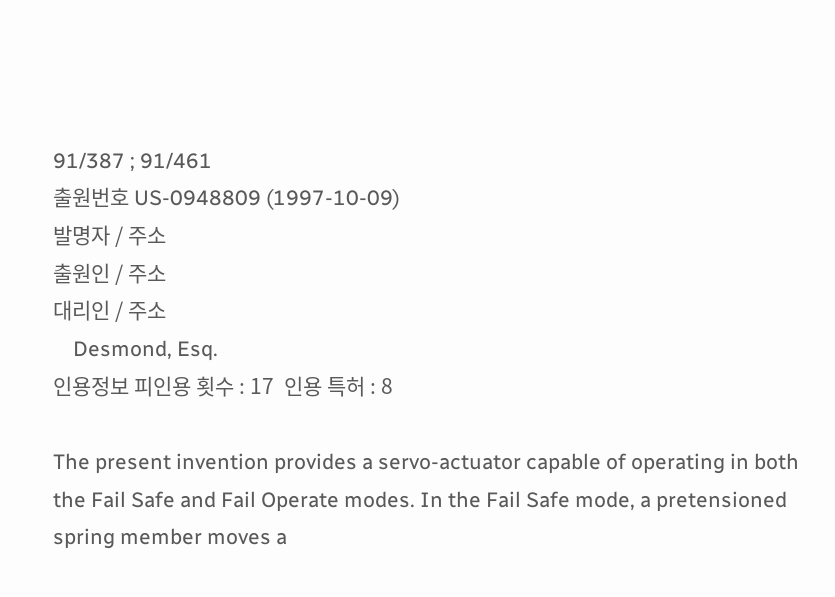91/387 ; 91/461
출원번호 US-0948809 (1997-10-09)
발명자 / 주소
출원인 / 주소
대리인 / 주소
    Desmond, Esq.
인용정보 피인용 횟수 : 17  인용 특허 : 8

The present invention provides a servo-actuator capable of operating in both the Fail Safe and Fail Operate modes. In the Fail Safe mode, a pretensioned spring member moves a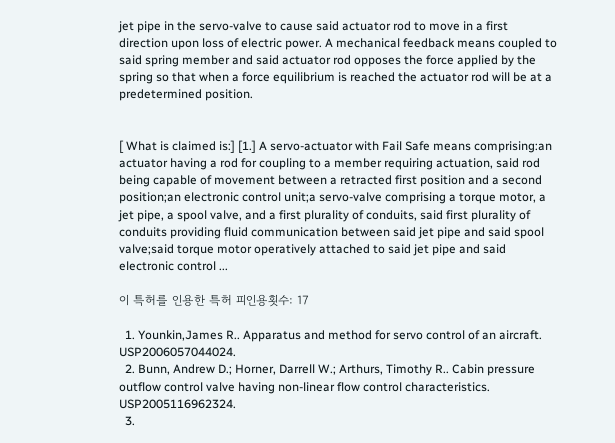jet pipe in the servo-valve to cause said actuator rod to move in a first direction upon loss of electric power. A mechanical feedback means coupled to said spring member and said actuator rod opposes the force applied by the spring so that when a force equilibrium is reached the actuator rod will be at a predetermined position.


[ What is claimed is:] [1.] A servo-actuator with Fail Safe means comprising:an actuator having a rod for coupling to a member requiring actuation, said rod being capable of movement between a retracted first position and a second position;an electronic control unit;a servo-valve comprising a torque motor, a jet pipe, a spool valve, and a first plurality of conduits, said first plurality of conduits providing fluid communication between said jet pipe and said spool valve;said torque motor operatively attached to said jet pipe and said electronic control ...

이 특허를 인용한 특허 피인용횟수: 17

  1. Younkin,James R.. Apparatus and method for servo control of an aircraft. USP2006057044024.
  2. Bunn, Andrew D.; Horner, Darrell W.; Arthurs, Timothy R.. Cabin pressure outflow control valve having non-linear flow control characteristics. USP2005116962324.
  3.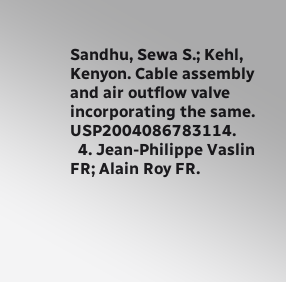Sandhu, Sewa S.; Kehl, Kenyon. Cable assembly and air outflow valve incorporating the same. USP2004086783114.
  4. Jean-Philippe Vaslin FR; Alain Roy FR.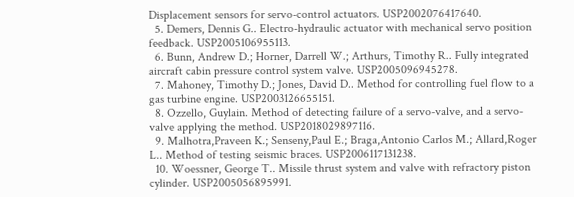Displacement sensors for servo-control actuators. USP2002076417640.
  5. Demers, Dennis G.. Electro-hydraulic actuator with mechanical servo position feedback. USP2005106955113.
  6. Bunn, Andrew D.; Horner, Darrell W.; Arthurs, Timothy R.. Fully integrated aircraft cabin pressure control system valve. USP2005096945278.
  7. Mahoney, Timothy D.; Jones, David D.. Method for controlling fuel flow to a gas turbine engine. USP2003126655151.
  8. Ozzello, Guylain. Method of detecting failure of a servo-valve, and a servo-valve applying the method. USP2018029897116.
  9. Malhotra,Praveen K.; Senseny,Paul E.; Braga,Antonio Carlos M.; Allard,Roger L.. Method of testing seismic braces. USP2006117131238.
  10. Woessner, George T.. Missile thrust system and valve with refractory piston cylinder. USP2005056895991.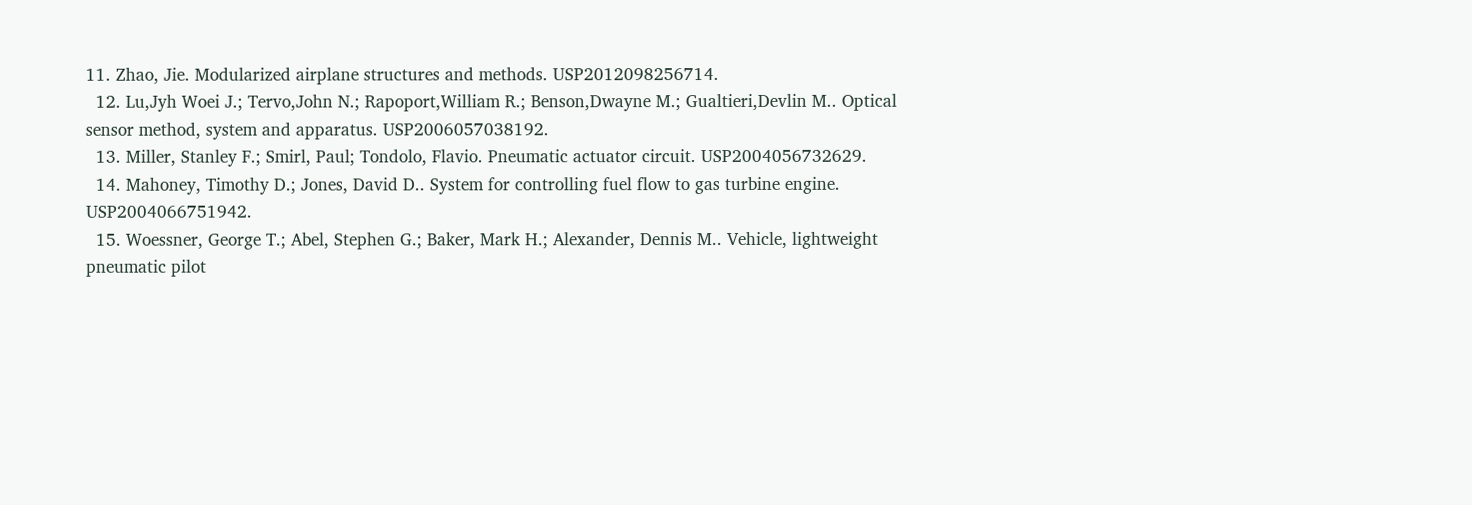11. Zhao, Jie. Modularized airplane structures and methods. USP2012098256714.
  12. Lu,Jyh Woei J.; Tervo,John N.; Rapoport,William R.; Benson,Dwayne M.; Gualtieri,Devlin M.. Optical sensor method, system and apparatus. USP2006057038192.
  13. Miller, Stanley F.; Smirl, Paul; Tondolo, Flavio. Pneumatic actuator circuit. USP2004056732629.
  14. Mahoney, Timothy D.; Jones, David D.. System for controlling fuel flow to gas turbine engine. USP2004066751942.
  15. Woessner, George T.; Abel, Stephen G.; Baker, Mark H.; Alexander, Dennis M.. Vehicle, lightweight pneumatic pilot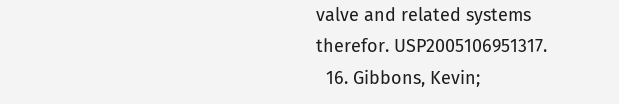valve and related systems therefor. USP2005106951317.
  16. Gibbons, Kevin;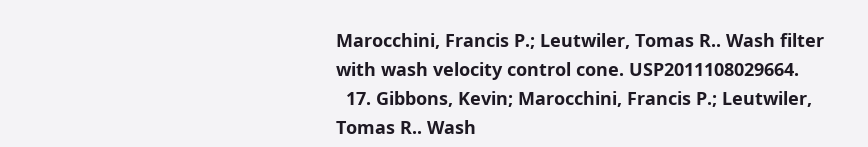Marocchini, Francis P.; Leutwiler, Tomas R.. Wash filter with wash velocity control cone. USP2011108029664.
  17. Gibbons, Kevin; Marocchini, Francis P.; Leutwiler, Tomas R.. Wash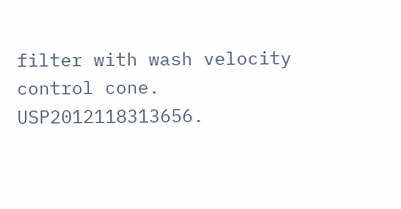filter with wash velocity control cone. USP2012118313656.